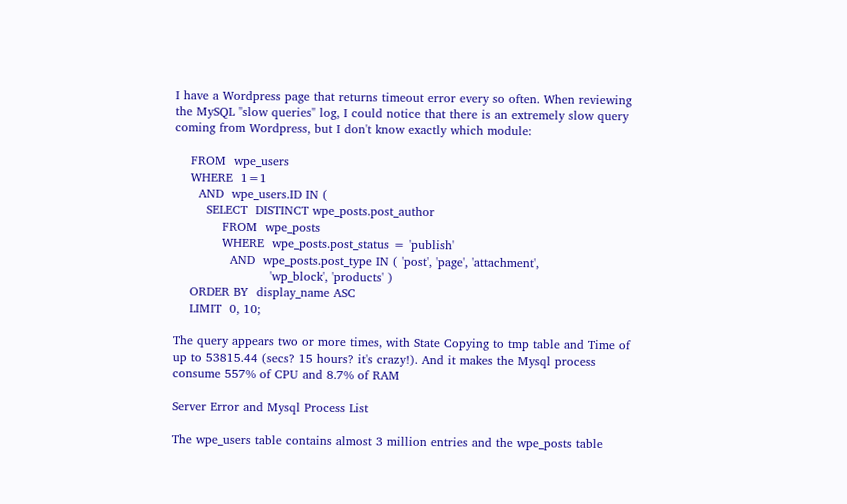I have a Wordpress page that returns timeout error every so often. When reviewing the MySQL "slow queries" log, I could notice that there is an extremely slow query coming from Wordpress, but I don't know exactly which module:

    FROM  wpe_users
    WHERE  1=1
      AND  wpe_users.ID IN (
        SELECT  DISTINCT wpe_posts.post_author
            FROM  wpe_posts
            WHERE  wpe_posts.post_status = 'publish'
              AND  wpe_posts.post_type IN ( 'post', 'page', 'attachment',
                        'wp_block', 'products' )
    ORDER BY  display_name ASC
    LIMIT  0, 10;

The query appears two or more times, with State Copying to tmp table and Time of up to 53815.44 (secs? 15 hours? it's crazy!). And it makes the Mysql process consume 557% of CPU and 8.7% of RAM

Server Error and Mysql Process List

The wpe_users table contains almost 3 million entries and the wpe_posts table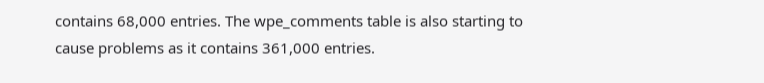contains 68,000 entries. The wpe_comments table is also starting to cause problems as it contains 361,000 entries.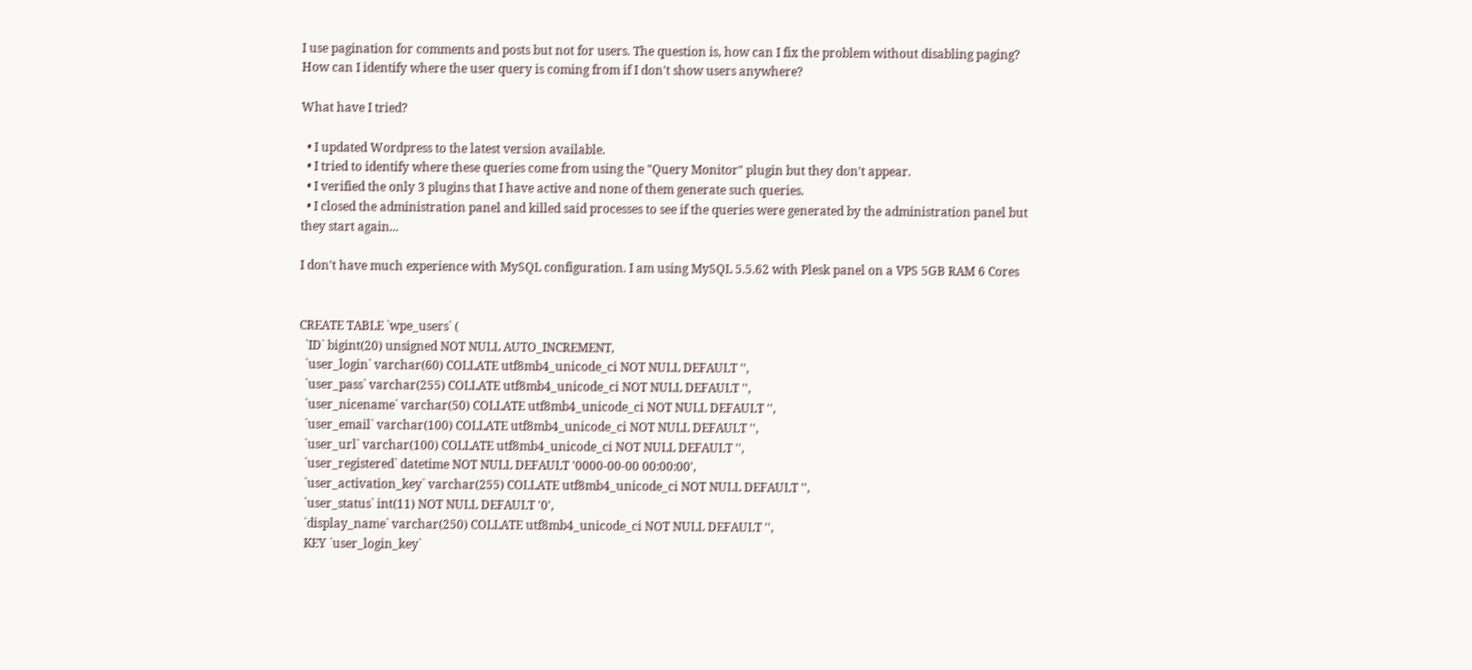I use pagination for comments and posts but not for users. The question is, how can I fix the problem without disabling paging? How can I identify where the user query is coming from if I don't show users anywhere?

What have I tried?

  • I updated Wordpress to the latest version available.
  • I tried to identify where these queries come from using the "Query Monitor" plugin but they don't appear.
  • I verified the only 3 plugins that I have active and none of them generate such queries.
  • I closed the administration panel and killed said processes to see if the queries were generated by the administration panel but they start again...

I don't have much experience with MySQL configuration. I am using MySQL 5.5.62 with Plesk panel on a VPS 5GB RAM 6 Cores


CREATE TABLE `wpe_users` (
  `ID` bigint(20) unsigned NOT NULL AUTO_INCREMENT,
  `user_login` varchar(60) COLLATE utf8mb4_unicode_ci NOT NULL DEFAULT '',
  `user_pass` varchar(255) COLLATE utf8mb4_unicode_ci NOT NULL DEFAULT '',
  `user_nicename` varchar(50) COLLATE utf8mb4_unicode_ci NOT NULL DEFAULT '',
  `user_email` varchar(100) COLLATE utf8mb4_unicode_ci NOT NULL DEFAULT '',
  `user_url` varchar(100) COLLATE utf8mb4_unicode_ci NOT NULL DEFAULT '',
  `user_registered` datetime NOT NULL DEFAULT '0000-00-00 00:00:00',
  `user_activation_key` varchar(255) COLLATE utf8mb4_unicode_ci NOT NULL DEFAULT '',
  `user_status` int(11) NOT NULL DEFAULT '0',
  `display_name` varchar(250) COLLATE utf8mb4_unicode_ci NOT NULL DEFAULT '',
  KEY `user_login_key`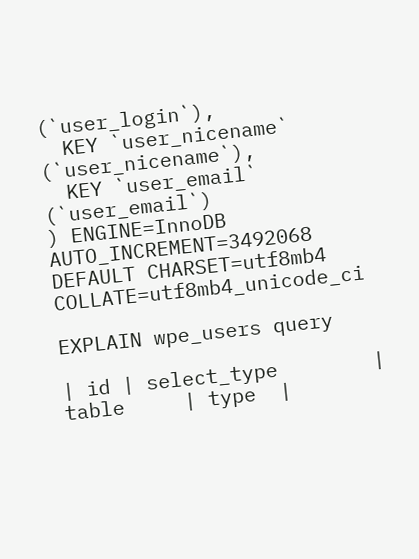(`user_login`),
  KEY `user_nicename` (`user_nicename`),
  KEY `user_email` (`user_email`)
) ENGINE=InnoDB AUTO_INCREMENT=3492068 DEFAULT CHARSET=utf8mb4 COLLATE=utf8mb4_unicode_ci

EXPLAIN wpe_users query

| id | select_type        | table     | type  |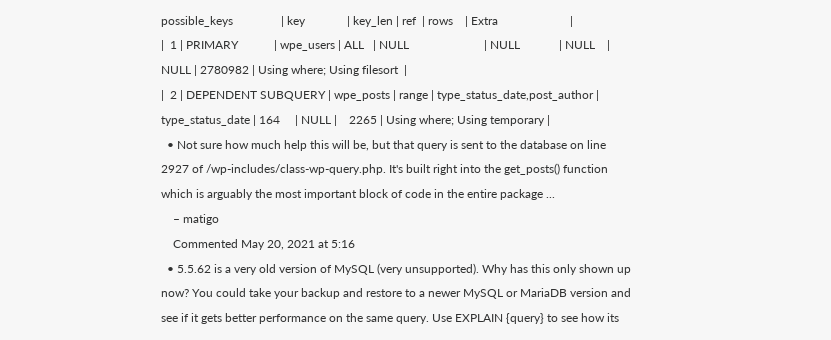possible_keys                | key              | key_len | ref  | rows    | Extra                        |
|  1 | PRIMARY            | wpe_users | ALL   | NULL                         | NULL             | NULL    | NULL | 2780982 | Using where; Using filesort  |
|  2 | DEPENDENT SUBQUERY | wpe_posts | range | type_status_date,post_author | type_status_date | 164     | NULL |    2265 | Using where; Using temporary |
  • Not sure how much help this will be, but that query is sent to the database on line 2927 of /wp-includes/class-wp-query.php. It's built right into the get_posts() function which is arguably the most important block of code in the entire package ...
    – matigo
    Commented May 20, 2021 at 5:16
  • 5.5.62 is a very old version of MySQL (very unsupported). Why has this only shown up now? You could take your backup and restore to a newer MySQL or MariaDB version and see if it gets better performance on the same query. Use EXPLAIN {query} to see how its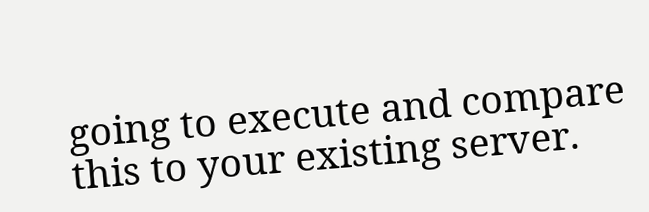going to execute and compare this to your existing server.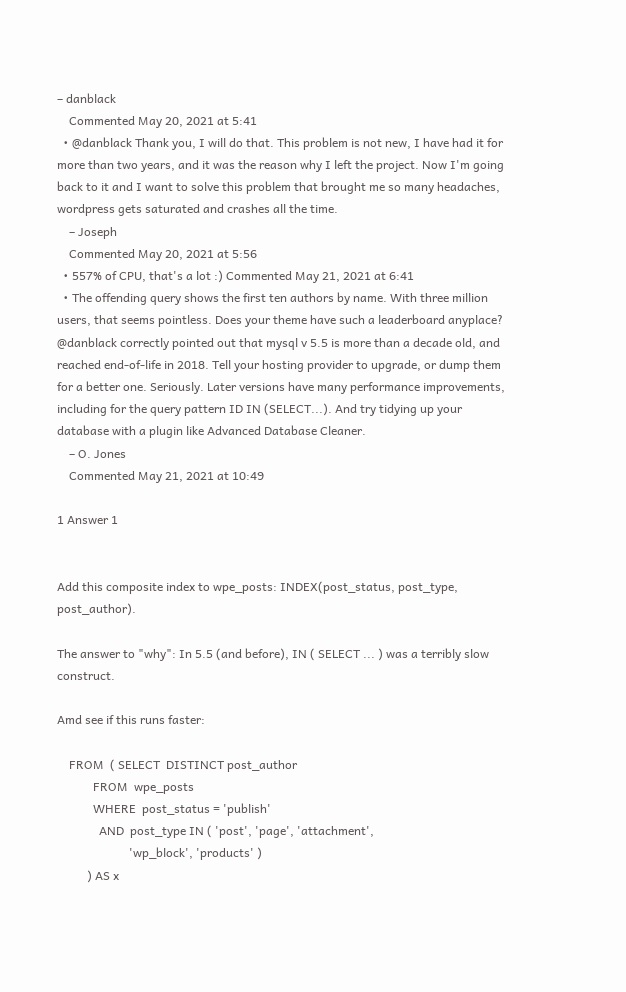– danblack
    Commented May 20, 2021 at 5:41
  • @danblack Thank you, I will do that. This problem is not new, I have had it for more than two years, and it was the reason why I left the project. Now I'm going back to it and I want to solve this problem that brought me so many headaches, wordpress gets saturated and crashes all the time.
    – Joseph
    Commented May 20, 2021 at 5:56
  • 557% of CPU, that's a lot :) Commented May 21, 2021 at 6:41
  • The offending query shows the first ten authors by name. With three million users, that seems pointless. Does your theme have such a leaderboard anyplace? @danblack correctly pointed out that mysql v 5.5 is more than a decade old, and reached end-of-life in 2018. Tell your hosting provider to upgrade, or dump them for a better one. Seriously. Later versions have many performance improvements, including for the query pattern ID IN (SELECT...). And try tidying up your database with a plugin like Advanced Database Cleaner.
    – O. Jones
    Commented May 21, 2021 at 10:49

1 Answer 1


Add this composite index to wpe_posts: INDEX(post_status, post_type, post_author).

The answer to "why": In 5.5 (and before), IN ( SELECT ... ) was a terribly slow construct.

Amd see if this runs faster:

    FROM  ( SELECT  DISTINCT post_author
            FROM  wpe_posts
            WHERE  post_status = 'publish'
              AND  post_type IN ( 'post', 'page', 'attachment',
                        'wp_block', 'products' )
          ) AS x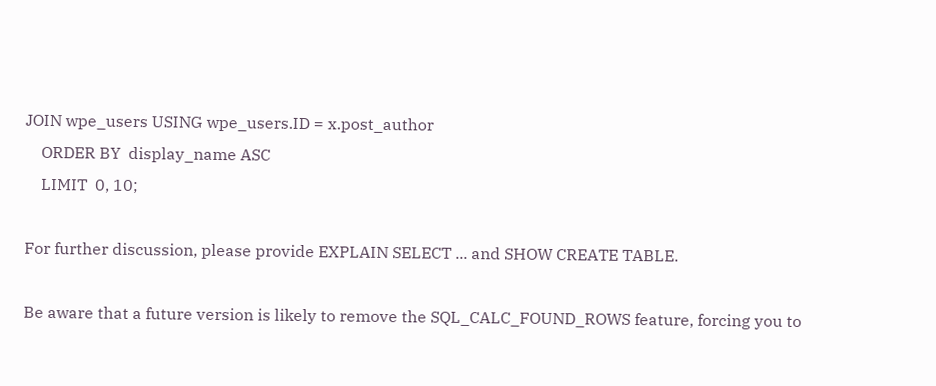JOIN wpe_users USING wpe_users.ID = x.post_author
    ORDER BY  display_name ASC
    LIMIT  0, 10;

For further discussion, please provide EXPLAIN SELECT ... and SHOW CREATE TABLE.

Be aware that a future version is likely to remove the SQL_CALC_FOUND_ROWS feature, forcing you to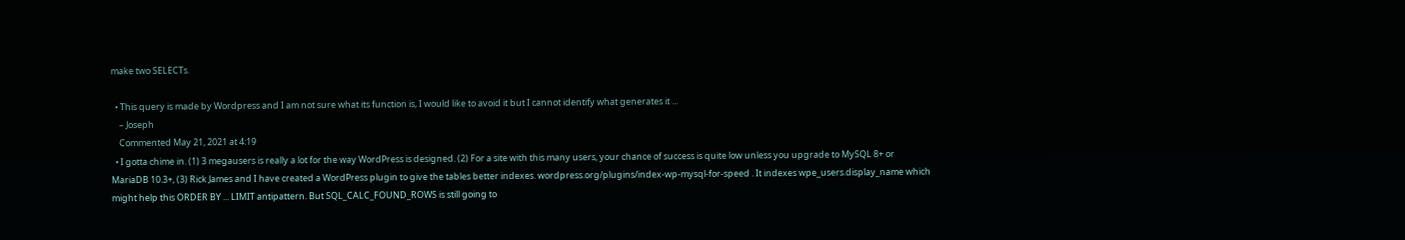make two SELECTs.

  • This query is made by Wordpress and I am not sure what its function is, I would like to avoid it but I cannot identify what generates it ...
    – Joseph
    Commented May 21, 2021 at 4:19
  • I gotta chime in. (1) 3 megausers is really a lot for the way WordPress is designed. (2) For a site with this many users, your chance of success is quite low unless you upgrade to MySQL 8+ or MariaDB 10.3+, (3) Rick James and I have created a WordPress plugin to give the tables better indexes. wordpress.org/plugins/index-wp-mysql-for-speed . It indexes wpe_users.display_name which might help this ORDER BY ... LIMIT antipattern. But SQL_CALC_FOUND_ROWS is still going to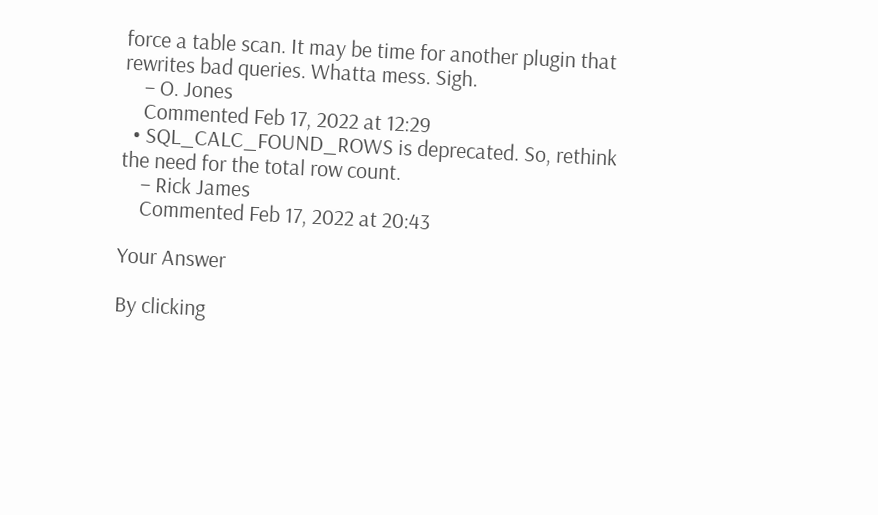force a table scan. It may be time for another plugin that rewrites bad queries. Whatta mess. Sigh.
    – O. Jones
    Commented Feb 17, 2022 at 12:29
  • SQL_CALC_FOUND_ROWS is deprecated. So, rethink the need for the total row count.
    – Rick James
    Commented Feb 17, 2022 at 20:43

Your Answer

By clicking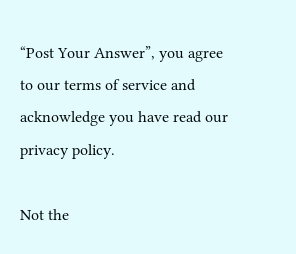“Post Your Answer”, you agree to our terms of service and acknowledge you have read our privacy policy.

Not the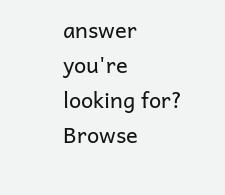answer you're looking for? Browse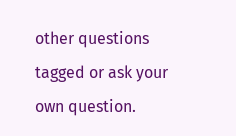other questions tagged or ask your own question.